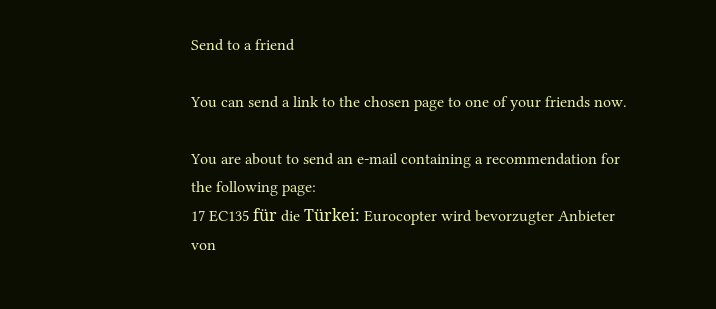Send to a friend

You can send a link to the chosen page to one of your friends now.

You are about to send an e-mail containing a recommendation for the following page:
17 EC135 für die Türkei: Eurocopter wird bevorzugter Anbieter von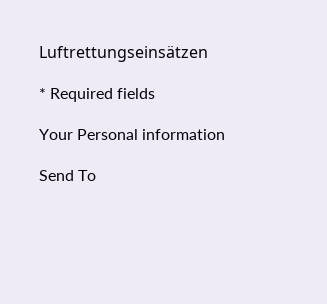Luftrettungseinsätzen

* Required fields

Your Personal information

Send To